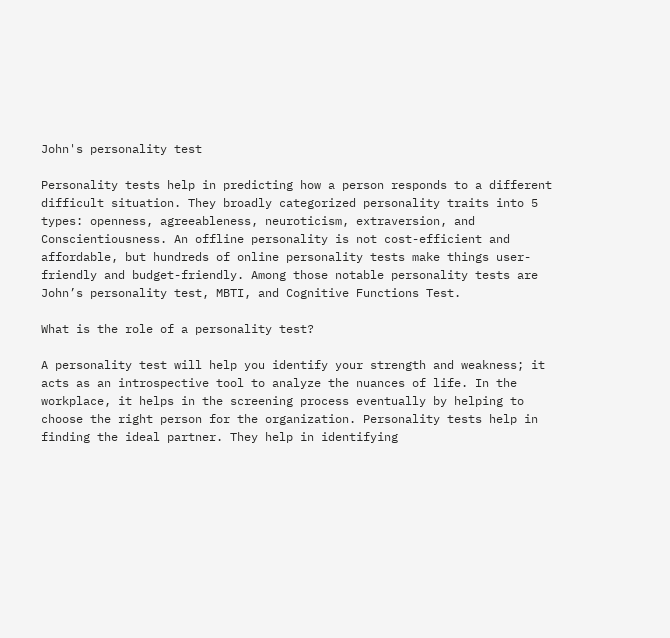John's personality test

Personality tests help in predicting how a person responds to a different difficult situation. They broadly categorized personality traits into 5 types: openness, agreeableness, neuroticism, extraversion, and Conscientiousness. An offline personality is not cost-efficient and affordable, but hundreds of online personality tests make things user-friendly and budget-friendly. Among those notable personality tests are John’s personality test, MBTI, and Cognitive Functions Test.

What is the role of a personality test?

A personality test will help you identify your strength and weakness; it acts as an introspective tool to analyze the nuances of life. In the workplace, it helps in the screening process eventually by helping to choose the right person for the organization. Personality tests help in finding the ideal partner. They help in identifying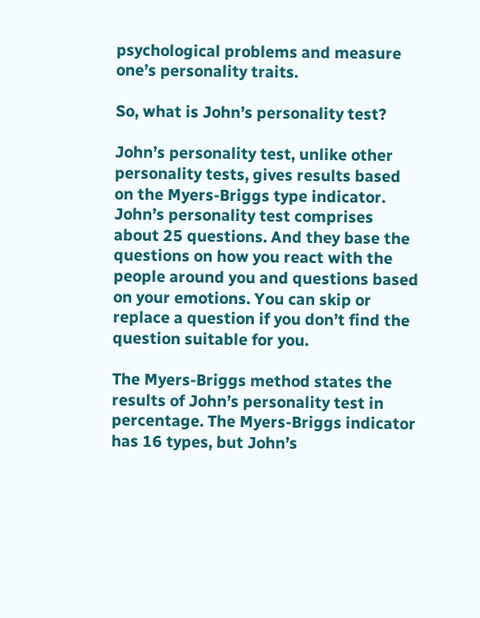psychological problems and measure one’s personality traits.

So, what is John’s personality test?

John’s personality test, unlike other personality tests, gives results based on the Myers-Briggs type indicator. John’s personality test comprises about 25 questions. And they base the questions on how you react with the people around you and questions based on your emotions. You can skip or replace a question if you don’t find the question suitable for you.

The Myers-Briggs method states the results of John’s personality test in percentage. The Myers-Briggs indicator has 16 types, but John’s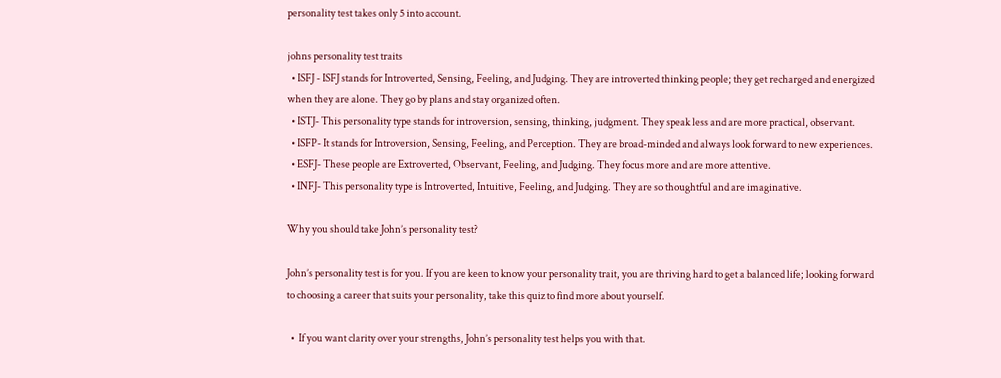personality test takes only 5 into account.

johns personality test traits
  • ISFJ - ISFJ stands for Introverted, Sensing, Feeling, and Judging. They are introverted thinking people; they get recharged and energized when they are alone. They go by plans and stay organized often.
  • ISTJ- This personality type stands for introversion, sensing, thinking, judgment. They speak less and are more practical, observant.
  • ISFP- It stands for Introversion, Sensing, Feeling, and Perception. They are broad-minded and always look forward to new experiences.
  • ESFJ- These people are Extroverted, Observant, Feeling, and Judging. They focus more and are more attentive.
  • INFJ- This personality type is Introverted, Intuitive, Feeling, and Judging. They are so thoughtful and are imaginative.

Why you should take John’s personality test?

John’s personality test is for you. If you are keen to know your personality trait, you are thriving hard to get a balanced life; looking forward to choosing a career that suits your personality, take this quiz to find more about yourself.

  •  If you want clarity over your strengths, John’s personality test helps you with that.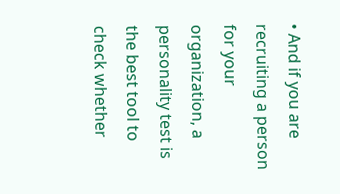• And if you are recruiting a person for your organization, a personality test is the best tool to check whether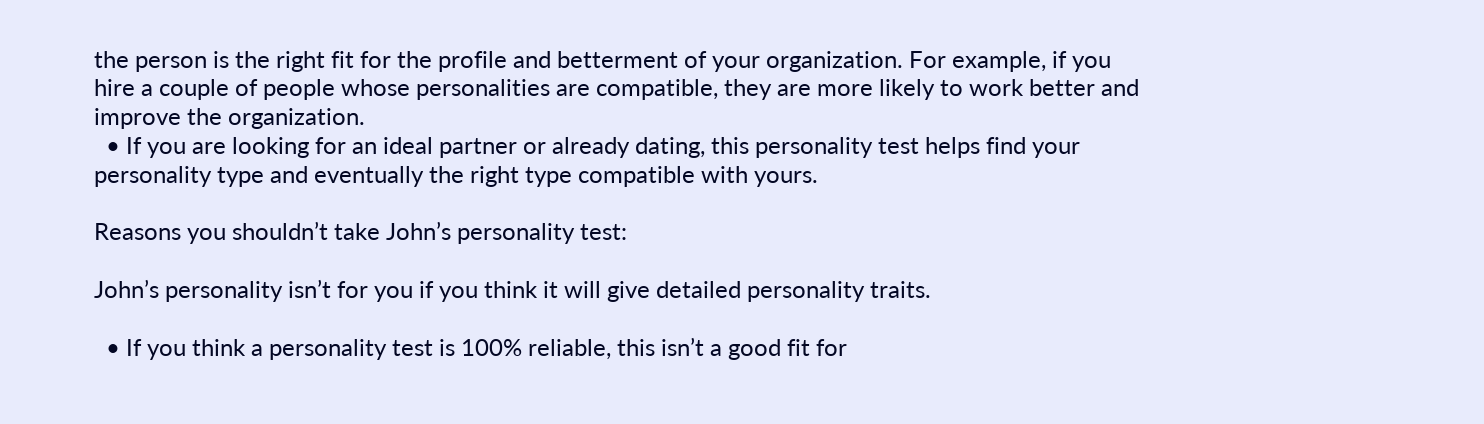the person is the right fit for the profile and betterment of your organization. For example, if you hire a couple of people whose personalities are compatible, they are more likely to work better and improve the organization.
  • If you are looking for an ideal partner or already dating, this personality test helps find your personality type and eventually the right type compatible with yours.

Reasons you shouldn’t take John’s personality test:

John’s personality isn’t for you if you think it will give detailed personality traits.

  • If you think a personality test is 100% reliable, this isn’t a good fit for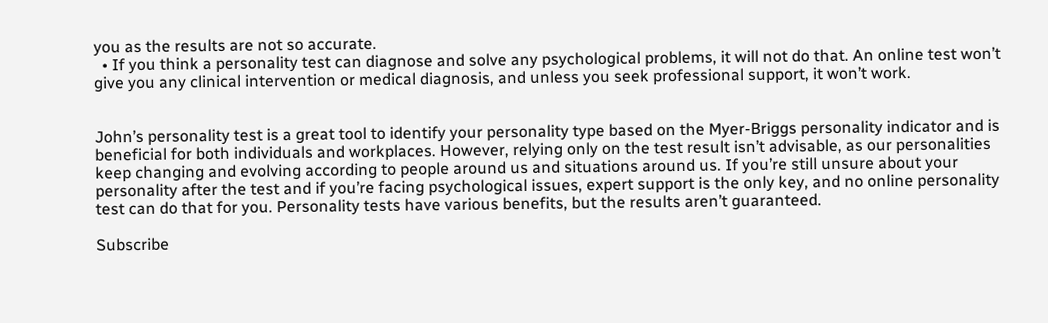you as the results are not so accurate.
  • If you think a personality test can diagnose and solve any psychological problems, it will not do that. An online test won’t give you any clinical intervention or medical diagnosis, and unless you seek professional support, it won’t work.


John’s personality test is a great tool to identify your personality type based on the Myer-Briggs personality indicator and is beneficial for both individuals and workplaces. However, relying only on the test result isn’t advisable, as our personalities keep changing and evolving according to people around us and situations around us. If you’re still unsure about your personality after the test and if you’re facing psychological issues, expert support is the only key, and no online personality test can do that for you. Personality tests have various benefits, but the results aren’t guaranteed.

Subscribe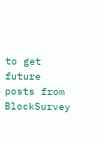to get future posts from BlockSurvey